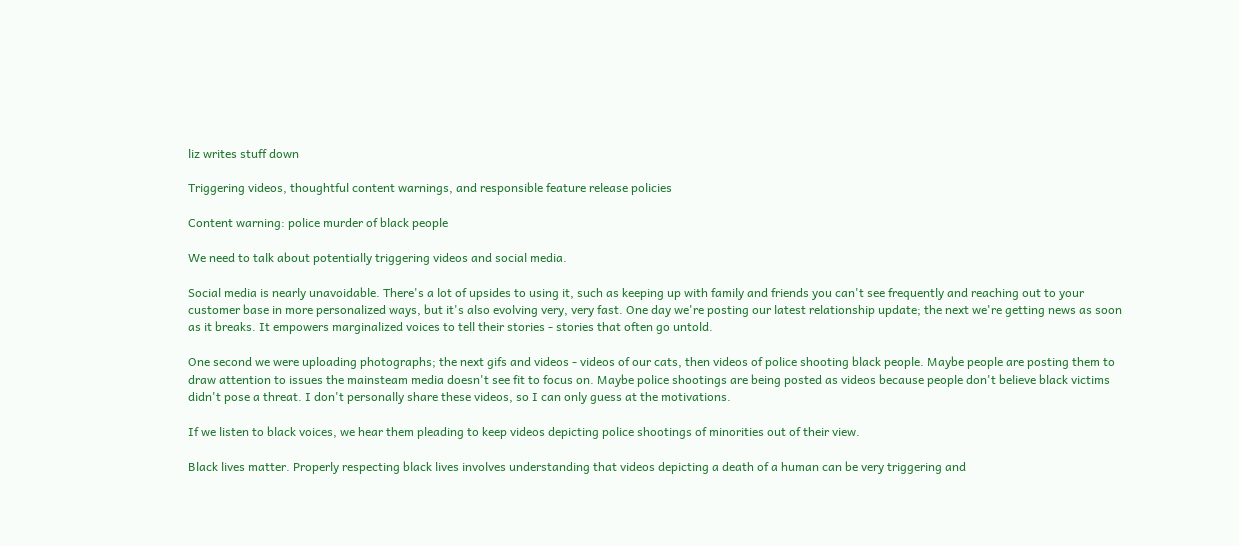liz writes stuff down

Triggering videos, thoughtful content warnings, and responsible feature release policies

Content warning: police murder of black people

We need to talk about potentially triggering videos and social media.

Social media is nearly unavoidable. There's a lot of upsides to using it, such as keeping up with family and friends you can't see frequently and reaching out to your customer base in more personalized ways, but it's also evolving very, very fast. One day we're posting our latest relationship update; the next we're getting news as soon as it breaks. It empowers marginalized voices to tell their stories - stories that often go untold.

One second we were uploading photographs; the next gifs and videos - videos of our cats, then videos of police shooting black people. Maybe people are posting them to draw attention to issues the mainsteam media doesn't see fit to focus on. Maybe police shootings are being posted as videos because people don't believe black victims didn't pose a threat. I don't personally share these videos, so I can only guess at the motivations.

If we listen to black voices, we hear them pleading to keep videos depicting police shootings of minorities out of their view.

Black lives matter. Properly respecting black lives involves understanding that videos depicting a death of a human can be very triggering and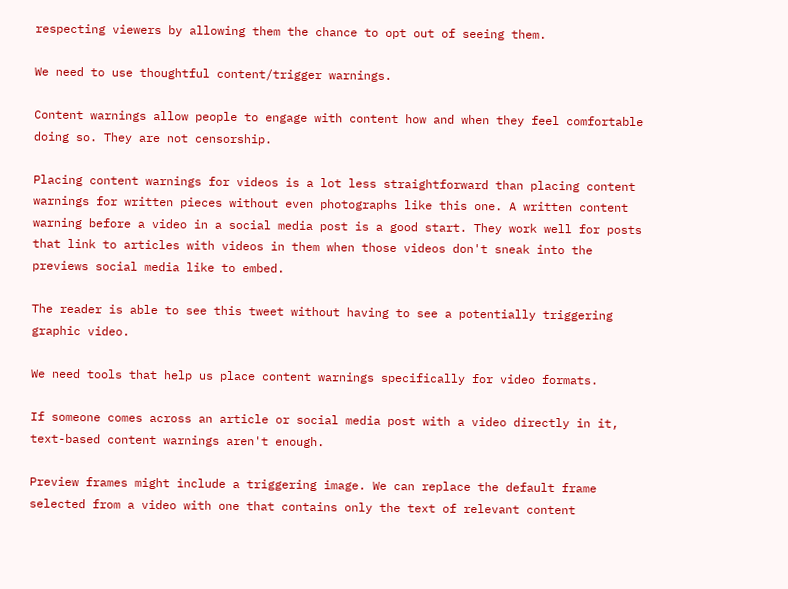respecting viewers by allowing them the chance to opt out of seeing them.

We need to use thoughtful content/trigger warnings.

Content warnings allow people to engage with content how and when they feel comfortable doing so. They are not censorship.

Placing content warnings for videos is a lot less straightforward than placing content warnings for written pieces without even photographs like this one. A written content warning before a video in a social media post is a good start. They work well for posts that link to articles with videos in them when those videos don't sneak into the previews social media like to embed.

The reader is able to see this tweet without having to see a potentially triggering graphic video.

We need tools that help us place content warnings specifically for video formats.

If someone comes across an article or social media post with a video directly in it, text-based content warnings aren't enough.

Preview frames might include a triggering image. We can replace the default frame selected from a video with one that contains only the text of relevant content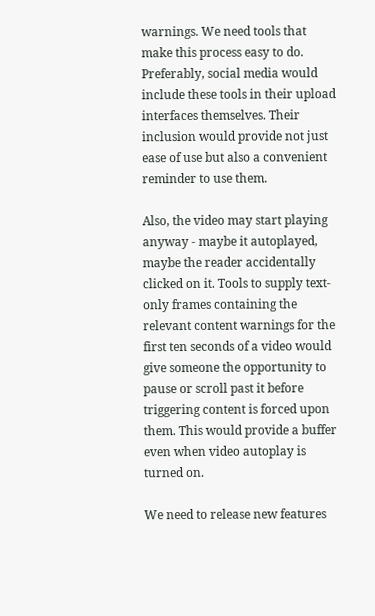warnings. We need tools that make this process easy to do. Preferably, social media would include these tools in their upload interfaces themselves. Their inclusion would provide not just ease of use but also a convenient reminder to use them.

Also, the video may start playing anyway - maybe it autoplayed, maybe the reader accidentally clicked on it. Tools to supply text-only frames containing the relevant content warnings for the first ten seconds of a video would give someone the opportunity to pause or scroll past it before triggering content is forced upon them. This would provide a buffer even when video autoplay is turned on.

We need to release new features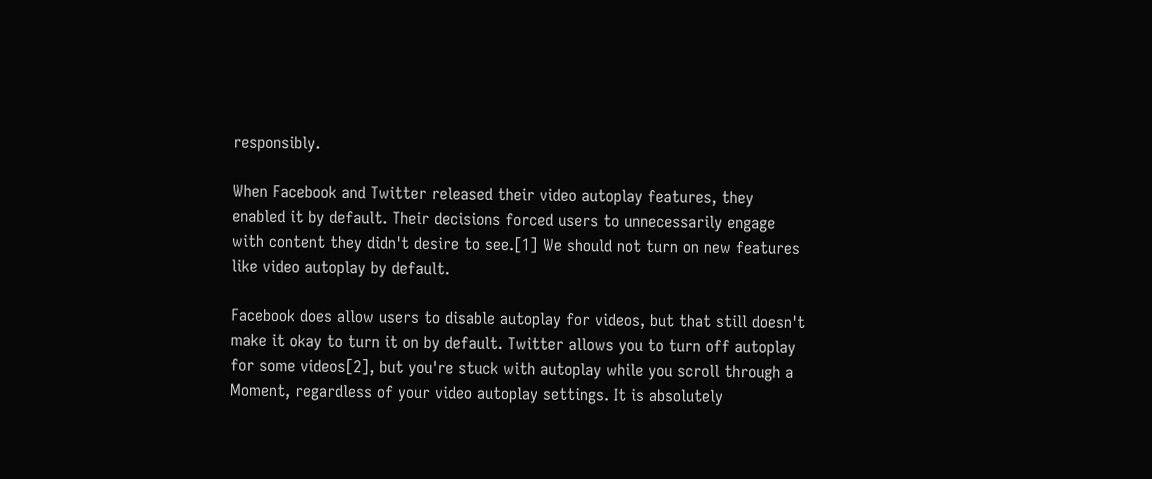responsibly.

When Facebook and Twitter released their video autoplay features, they enabled it by default. Their decisions forced users to unnecessarily engage with content they didn't desire to see.[1] We should not turn on new features like video autoplay by default.

Facebook does allow users to disable autoplay for videos, but that still doesn't make it okay to turn it on by default. Twitter allows you to turn off autoplay for some videos[2], but you're stuck with autoplay while you scroll through a Moment, regardless of your video autoplay settings. It is absolutely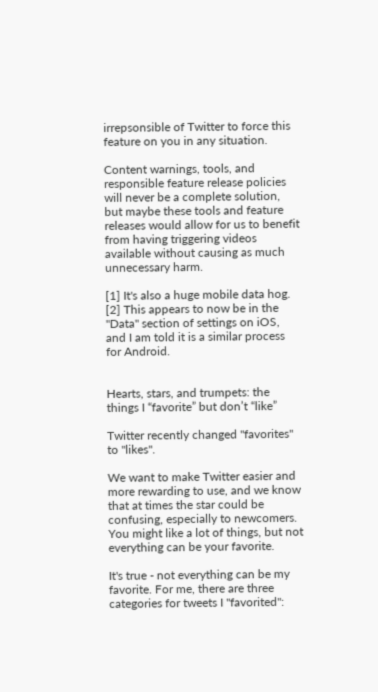irrepsonsible of Twitter to force this feature on you in any situation.

Content warnings, tools, and responsible feature release policies will never be a complete solution, but maybe these tools and feature releases would allow for us to benefit from having triggering videos available without causing as much unnecessary harm.

[1] It's also a huge mobile data hog.
[2] This appears to now be in the "Data" section of settings on iOS, and I am told it is a similar process for Android.


Hearts, stars, and trumpets: the things I “favorite” but don’t “like”

Twitter recently changed "favorites" to "likes".

We want to make Twitter easier and more rewarding to use, and we know that at times the star could be confusing, especially to newcomers. You might like a lot of things, but not everything can be your favorite.

It's true - not everything can be my favorite. For me, there are three categories for tweets I "favorited":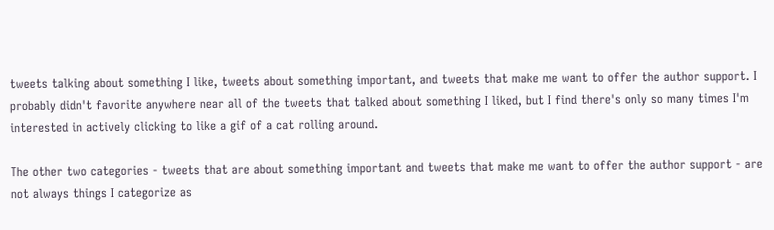tweets talking about something I like, tweets about something important, and tweets that make me want to offer the author support. I probably didn't favorite anywhere near all of the tweets that talked about something I liked, but I find there's only so many times I'm interested in actively clicking to like a gif of a cat rolling around.

The other two categories - tweets that are about something important and tweets that make me want to offer the author support - are not always things I categorize as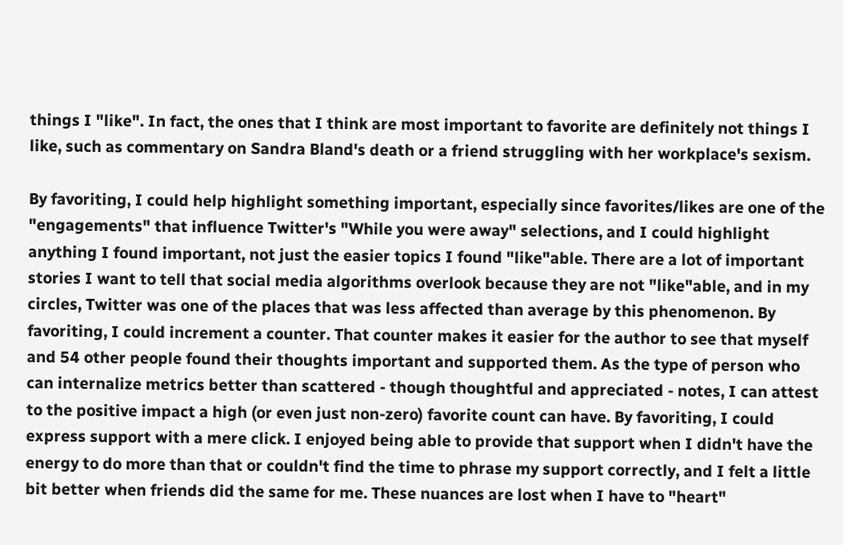things I "like". In fact, the ones that I think are most important to favorite are definitely not things I like, such as commentary on Sandra Bland's death or a friend struggling with her workplace's sexism.

By favoriting, I could help highlight something important, especially since favorites/likes are one of the "engagements" that influence Twitter's "While you were away" selections, and I could highlight anything I found important, not just the easier topics I found "like"able. There are a lot of important stories I want to tell that social media algorithms overlook because they are not "like"able, and in my circles, Twitter was one of the places that was less affected than average by this phenomenon. By favoriting, I could increment a counter. That counter makes it easier for the author to see that myself and 54 other people found their thoughts important and supported them. As the type of person who can internalize metrics better than scattered - though thoughtful and appreciated - notes, I can attest to the positive impact a high (or even just non-zero) favorite count can have. By favoriting, I could express support with a mere click. I enjoyed being able to provide that support when I didn't have the energy to do more than that or couldn't find the time to phrase my support correctly, and I felt a little bit better when friends did the same for me. These nuances are lost when I have to "heart"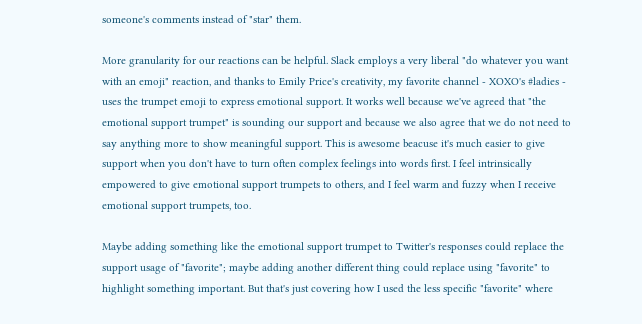someone's comments instead of "star" them.

More granularity for our reactions can be helpful. Slack employs a very liberal "do whatever you want with an emoji" reaction, and thanks to Emily Price's creativity, my favorite channel - XOXO's #ladies - uses the trumpet emoji to express emotional support. It works well because we've agreed that "the emotional support trumpet" is sounding our support and because we also agree that we do not need to say anything more to show meaningful support. This is awesome beacuse it's much easier to give support when you don't have to turn often complex feelings into words first. I feel intrinsically empowered to give emotional support trumpets to others, and I feel warm and fuzzy when I receive emotional support trumpets, too.

Maybe adding something like the emotional support trumpet to Twitter's responses could replace the support usage of "favorite"; maybe adding another different thing could replace using "favorite" to highlight something important. But that's just covering how I used the less specific "favorite" where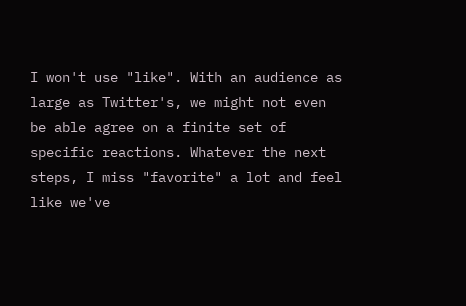I won't use "like". With an audience as large as Twitter's, we might not even be able agree on a finite set of specific reactions. Whatever the next steps, I miss "favorite" a lot and feel like we've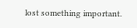lost something important.